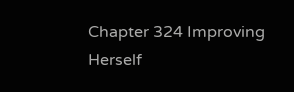Chapter 324 Improving Herself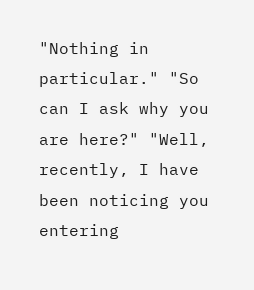"Nothing in particular." "So can I ask why you are here?" "Well, recently, I have been noticing you entering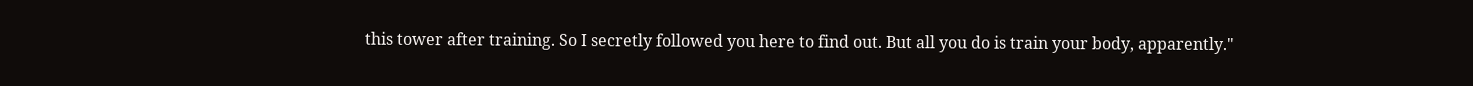this tower after training. So I secretly followed you here to find out. But all you do is train your body, apparently."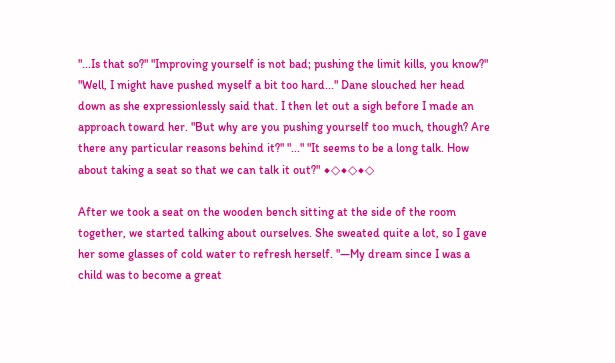"...Is that so?" "Improving yourself is not bad; pushing the limit kills, you know?" "Well, I might have pushed myself a bit too hard..." Dane slouched her head down as she expressionlessly said that. I then let out a sigh before I made an approach toward her. "But why are you pushing yourself too much, though? Are there any particular reasons behind it?" "..." "It seems to be a long talk. How about taking a seat so that we can talk it out?" ◆◇◆◇◆◇

After we took a seat on the wooden bench sitting at the side of the room together, we started talking about ourselves. She sweated quite a lot, so I gave her some glasses of cold water to refresh herself. "—My dream since I was a child was to become a great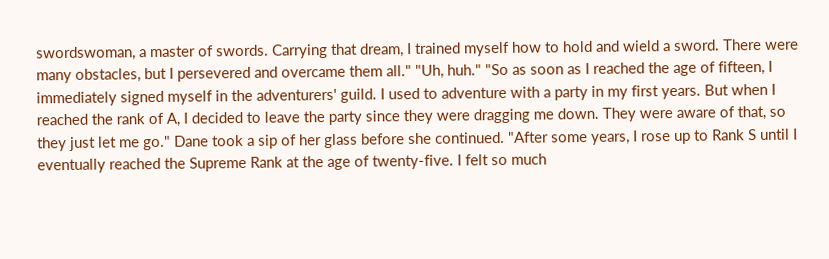swordswoman, a master of swords. Carrying that dream, I trained myself how to hold and wield a sword. There were many obstacles, but I persevered and overcame them all." "Uh, huh." "So as soon as I reached the age of fifteen, I immediately signed myself in the adventurers' guild. I used to adventure with a party in my first years. But when I reached the rank of A, I decided to leave the party since they were dragging me down. They were aware of that, so they just let me go." Dane took a sip of her glass before she continued. "After some years, I rose up to Rank S until I eventually reached the Supreme Rank at the age of twenty-five. I felt so much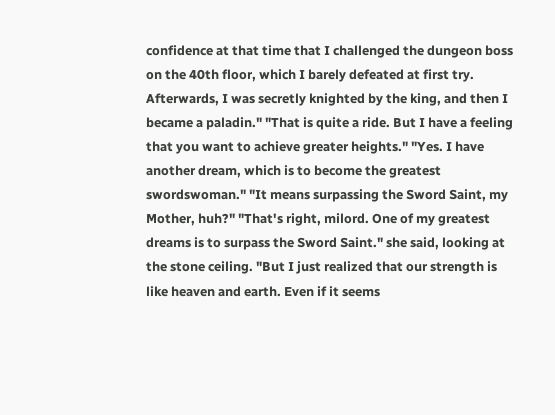confidence at that time that I challenged the dungeon boss on the 40th floor, which I barely defeated at first try. Afterwards, I was secretly knighted by the king, and then I became a paladin." "That is quite a ride. But I have a feeling that you want to achieve greater heights." "Yes. I have another dream, which is to become the greatest swordswoman." "It means surpassing the Sword Saint, my Mother, huh?" "That's right, milord. One of my greatest dreams is to surpass the Sword Saint." she said, looking at the stone ceiling. "But I just realized that our strength is like heaven and earth. Even if it seems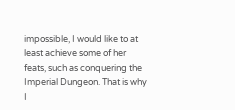impossible, I would like to at least achieve some of her feats, such as conquering the Imperial Dungeon. That is why I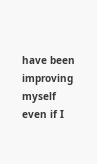have been improving myself even if I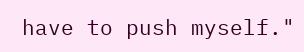have to push myself."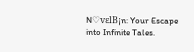N♡vεlB¡n: Your Escape into Infinite Tales.